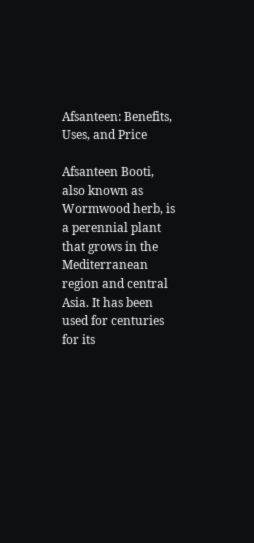Afsanteen: Benefits, Uses, and Price

Afsanteen Booti, also known as Wormwood herb, is a perennial plant that grows in the Mediterranean region and central Asia. It has been used for centuries for its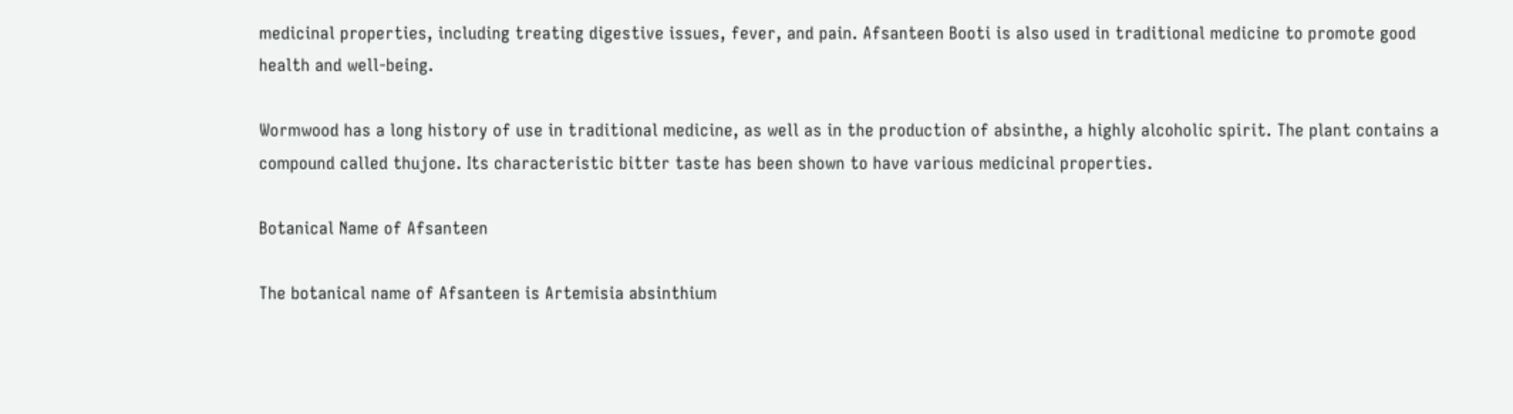medicinal properties, including treating digestive issues, fever, and pain. Afsanteen Booti is also used in traditional medicine to promote good health and well-being.

Wormwood has a long history of use in traditional medicine, as well as in the production of absinthe, a highly alcoholic spirit. The plant contains a compound called thujone. Its characteristic bitter taste has been shown to have various medicinal properties.

Botanical Name of Afsanteen

The botanical name of Afsanteen is Artemisia absinthium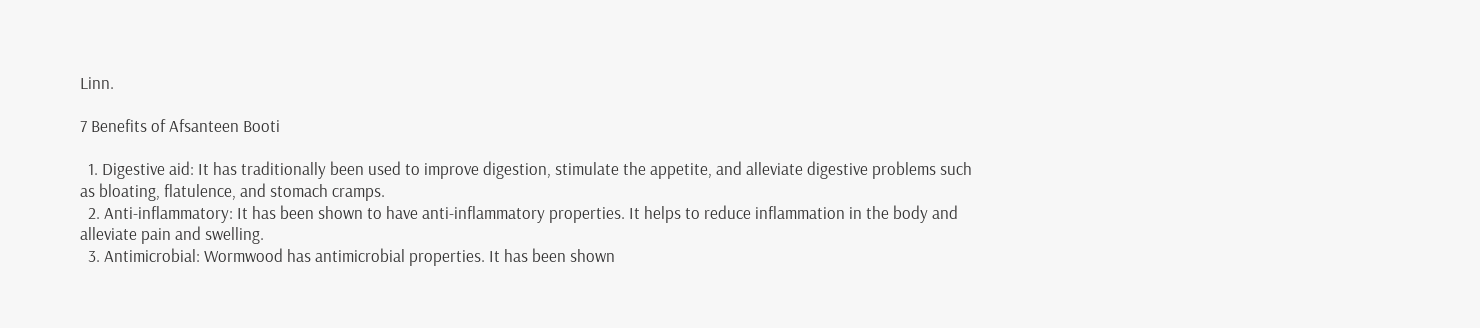Linn.

7 Benefits of Afsanteen Booti

  1. Digestive aid: It has traditionally been used to improve digestion, stimulate the appetite, and alleviate digestive problems such as bloating, flatulence, and stomach cramps.
  2. Anti-inflammatory: It has been shown to have anti-inflammatory properties. It helps to reduce inflammation in the body and alleviate pain and swelling.
  3. Antimicrobial: Wormwood has antimicrobial properties. It has been shown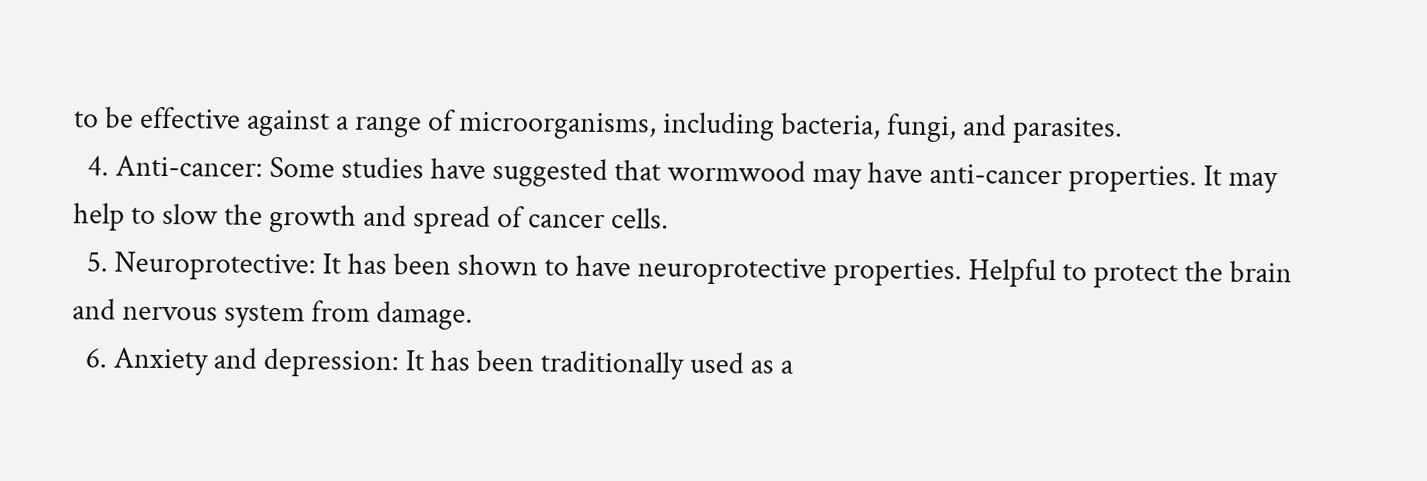to be effective against a range of microorganisms, including bacteria, fungi, and parasites.
  4. Anti-cancer: Some studies have suggested that wormwood may have anti-cancer properties. It may help to slow the growth and spread of cancer cells.
  5. Neuroprotective: It has been shown to have neuroprotective properties. Helpful to protect the brain and nervous system from damage.
  6. Anxiety and depression: It has been traditionally used as a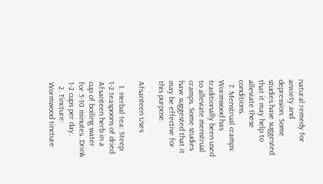natural remedy for anxiety and depression. Some studies have suggested that it may help to alleviate these conditions.
  7. Menstrual cramps: Wormwood has traditionally been used to alleviate menstrual cramps. Some studies have suggested that it may be effective for this purpose.

Afsanteen Uses

  1. Herbal tea: Steep 1-2 teaspoons of dried Afsanteen herb in a cup of boiling water for 5-10 minutes. Drink 1-2 cups per day.
  2. Tincture: Wormwood tincture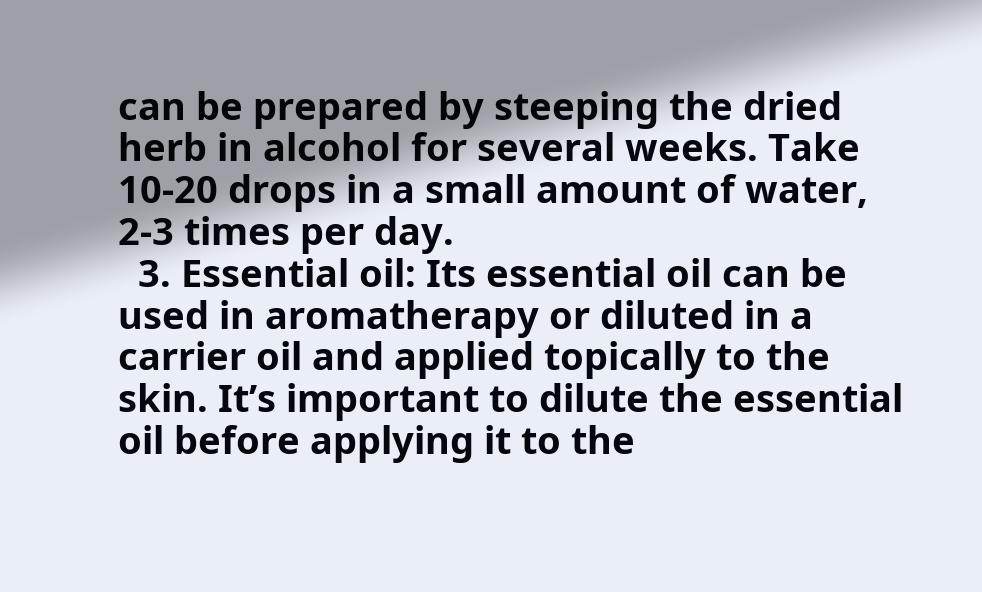can be prepared by steeping the dried herb in alcohol for several weeks. Take 10-20 drops in a small amount of water, 2-3 times per day.
  3. Essential oil: Its essential oil can be used in aromatherapy or diluted in a carrier oil and applied topically to the skin. It’s important to dilute the essential oil before applying it to the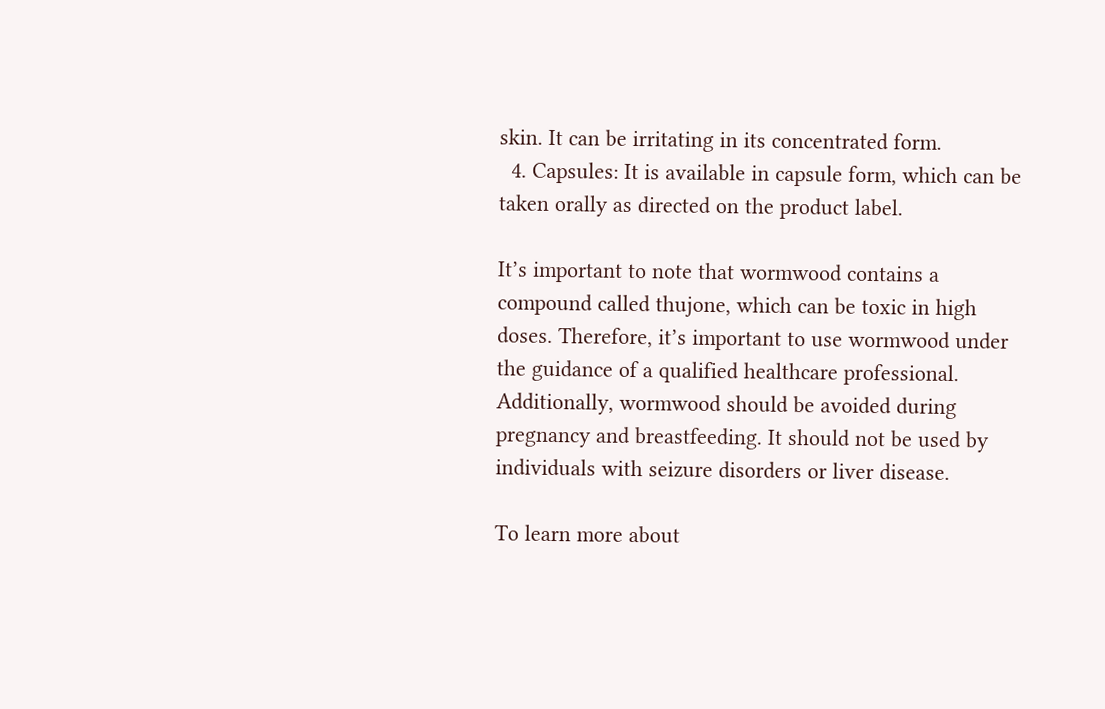skin. It can be irritating in its concentrated form.
  4. Capsules: It is available in capsule form, which can be taken orally as directed on the product label.

It’s important to note that wormwood contains a compound called thujone, which can be toxic in high doses. Therefore, it’s important to use wormwood under the guidance of a qualified healthcare professional. Additionally, wormwood should be avoided during pregnancy and breastfeeding. It should not be used by individuals with seizure disorders or liver disease.

To learn more about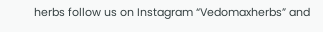herbs follow us on Instagram “Vedomaxherbs” and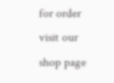for order visit our shop page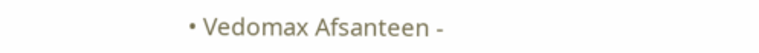• Vedomax Afsanteen -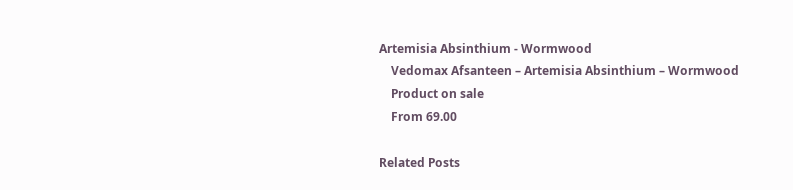Artemisia Absinthium - Wormwood
    Vedomax Afsanteen – Artemisia Absinthium – Wormwood
    Product on sale
    From 69.00

Related Posts